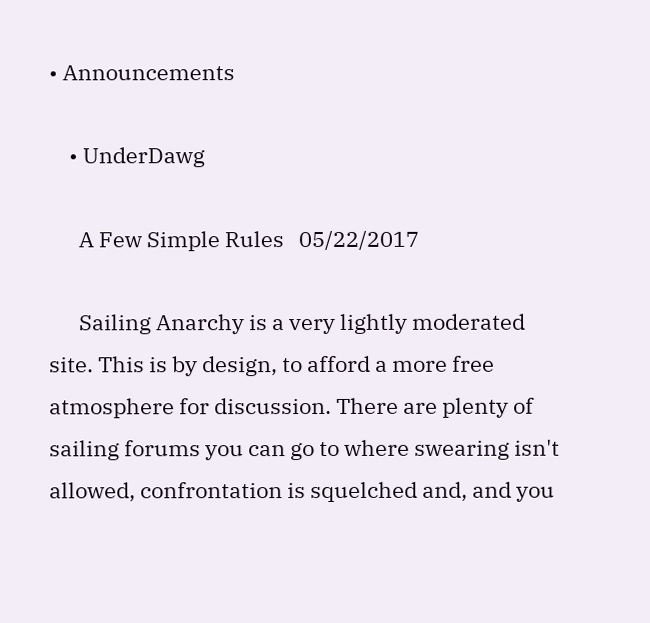• Announcements

    • UnderDawg

      A Few Simple Rules   05/22/2017

      Sailing Anarchy is a very lightly moderated site. This is by design, to afford a more free atmosphere for discussion. There are plenty of sailing forums you can go to where swearing isn't allowed, confrontation is squelched and, and you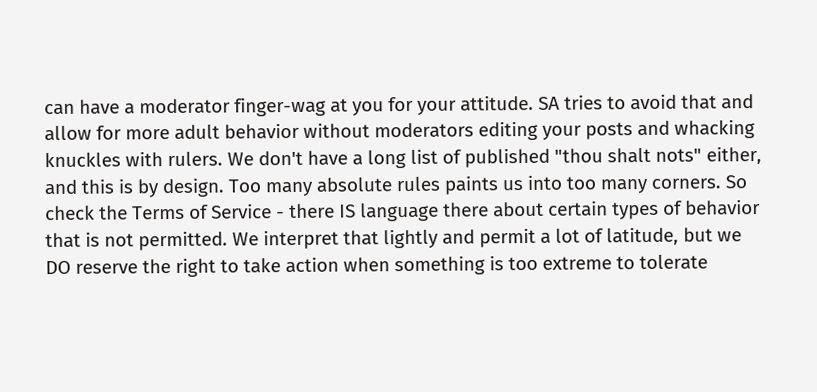can have a moderator finger-wag at you for your attitude. SA tries to avoid that and allow for more adult behavior without moderators editing your posts and whacking knuckles with rulers. We don't have a long list of published "thou shalt nots" either, and this is by design. Too many absolute rules paints us into too many corners. So check the Terms of Service - there IS language there about certain types of behavior that is not permitted. We interpret that lightly and permit a lot of latitude, but we DO reserve the right to take action when something is too extreme to tolerate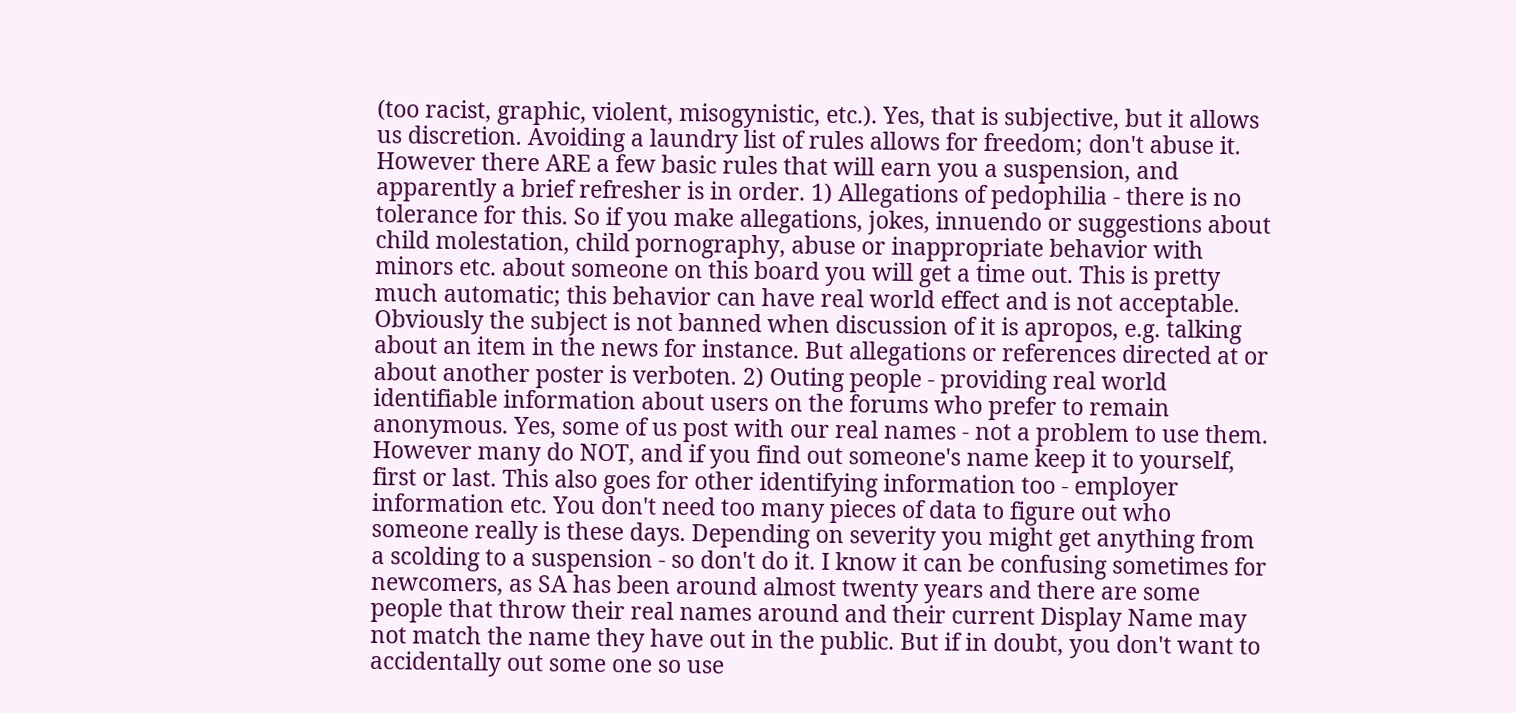(too racist, graphic, violent, misogynistic, etc.). Yes, that is subjective, but it allows us discretion. Avoiding a laundry list of rules allows for freedom; don't abuse it. However there ARE a few basic rules that will earn you a suspension, and apparently a brief refresher is in order. 1) Allegations of pedophilia - there is no tolerance for this. So if you make allegations, jokes, innuendo or suggestions about child molestation, child pornography, abuse or inappropriate behavior with minors etc. about someone on this board you will get a time out. This is pretty much automatic; this behavior can have real world effect and is not acceptable. Obviously the subject is not banned when discussion of it is apropos, e.g. talking about an item in the news for instance. But allegations or references directed at or about another poster is verboten. 2) Outing people - providing real world identifiable information about users on the forums who prefer to remain anonymous. Yes, some of us post with our real names - not a problem to use them. However many do NOT, and if you find out someone's name keep it to yourself, first or last. This also goes for other identifying information too - employer information etc. You don't need too many pieces of data to figure out who someone really is these days. Depending on severity you might get anything from a scolding to a suspension - so don't do it. I know it can be confusing sometimes for newcomers, as SA has been around almost twenty years and there are some people that throw their real names around and their current Display Name may not match the name they have out in the public. But if in doubt, you don't want to accidentally out some one so use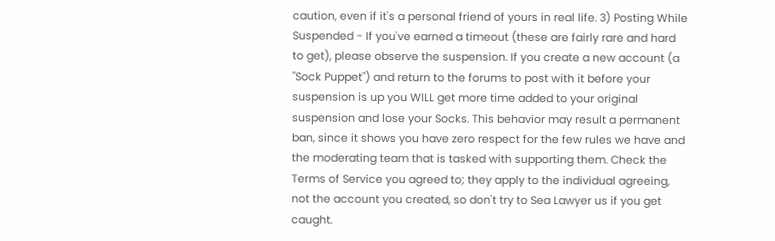caution, even if it's a personal friend of yours in real life. 3) Posting While Suspended - If you've earned a timeout (these are fairly rare and hard to get), please observe the suspension. If you create a new account (a "Sock Puppet") and return to the forums to post with it before your suspension is up you WILL get more time added to your original suspension and lose your Socks. This behavior may result a permanent ban, since it shows you have zero respect for the few rules we have and the moderating team that is tasked with supporting them. Check the Terms of Service you agreed to; they apply to the individual agreeing, not the account you created, so don't try to Sea Lawyer us if you get caught.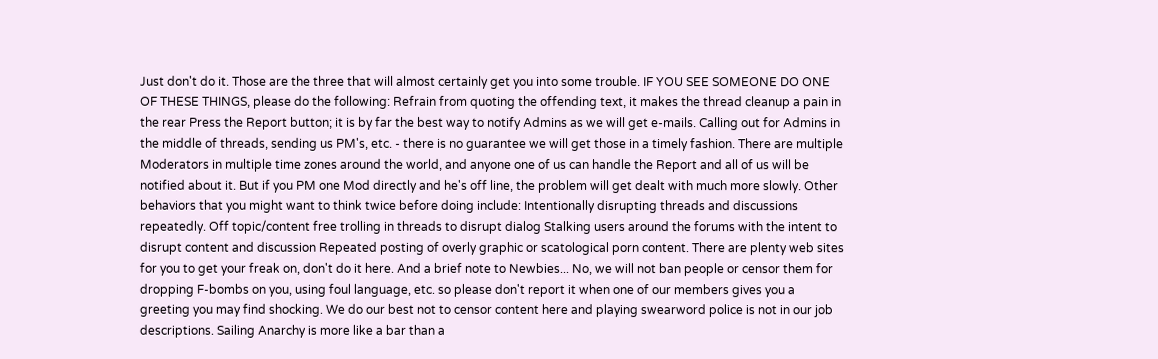Just don't do it. Those are the three that will almost certainly get you into some trouble. IF YOU SEE SOMEONE DO ONE OF THESE THINGS, please do the following: Refrain from quoting the offending text, it makes the thread cleanup a pain in the rear Press the Report button; it is by far the best way to notify Admins as we will get e-mails. Calling out for Admins in the middle of threads, sending us PM's, etc. - there is no guarantee we will get those in a timely fashion. There are multiple Moderators in multiple time zones around the world, and anyone one of us can handle the Report and all of us will be notified about it. But if you PM one Mod directly and he's off line, the problem will get dealt with much more slowly. Other behaviors that you might want to think twice before doing include: Intentionally disrupting threads and discussions repeatedly. Off topic/content free trolling in threads to disrupt dialog Stalking users around the forums with the intent to disrupt content and discussion Repeated posting of overly graphic or scatological porn content. There are plenty web sites for you to get your freak on, don't do it here. And a brief note to Newbies... No, we will not ban people or censor them for dropping F-bombs on you, using foul language, etc. so please don't report it when one of our members gives you a greeting you may find shocking. We do our best not to censor content here and playing swearword police is not in our job descriptions. Sailing Anarchy is more like a bar than a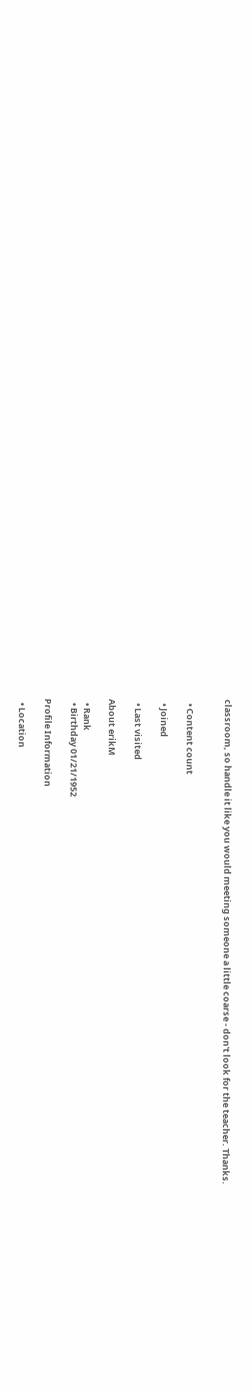classroom, so handle it like you would meeting someone a little coarse - don't look for the teacher. Thanks.


  • Content count

  • Joined

  • Last visited

About erikM

  • Rank
  • Birthday 01/21/1952

Profile Information

  • Location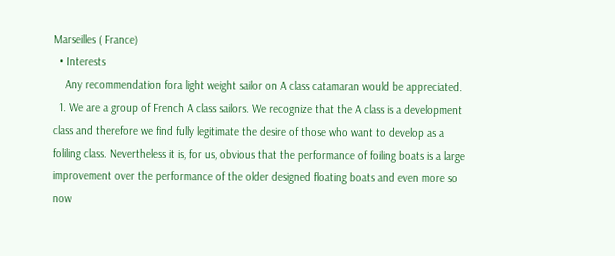Marseilles ( France)
  • Interests
    Any recommendation fora light weight sailor on A class catamaran would be appreciated.
  1. We are a group of French A class sailors. We recognize that the A class is a development class and therefore we find fully legitimate the desire of those who want to develop as a foliling class. Nevertheless it is, for us, obvious that the performance of foiling boats is a large improvement over the performance of the older designed floating boats and even more so now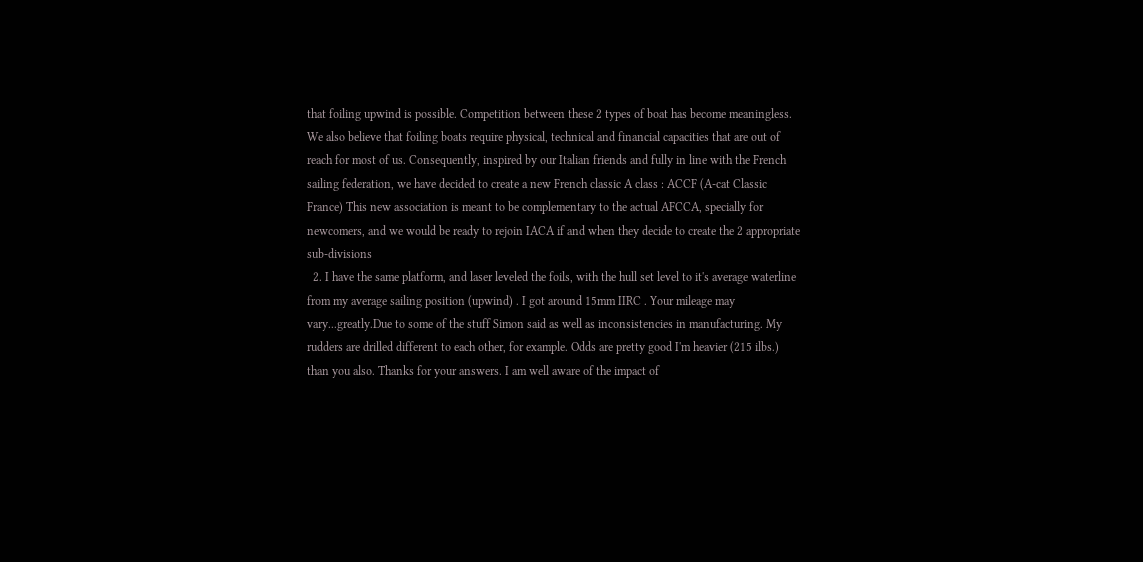that foiling upwind is possible. Competition between these 2 types of boat has become meaningless. We also believe that foiling boats require physical, technical and financial capacities that are out of reach for most of us. Consequently, inspired by our Italian friends and fully in line with the French sailing federation, we have decided to create a new French classic A class : ACCF (A-cat Classic France) This new association is meant to be complementary to the actual AFCCA, specially for newcomers, and we would be ready to rejoin IACA if and when they decide to create the 2 appropriate sub-divisions
  2. I have the same platform, and laser leveled the foils, with the hull set level to it's average waterline from my average sailing position (upwind) . I got around 15mm IIRC . Your mileage may vary...greatly.Due to some of the stuff Simon said as well as inconsistencies in manufacturing. My rudders are drilled different to each other, for example. Odds are pretty good I'm heavier (215 ilbs.) than you also. Thanks for your answers. I am well aware of the impact of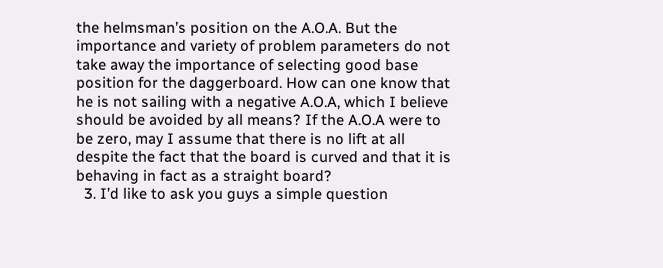the helmsman’s position on the A.O.A. But the importance and variety of problem parameters do not take away the importance of selecting good base position for the daggerboard. How can one know that he is not sailing with a negative A.O.A, which I believe should be avoided by all means? If the A.O.A were to be zero, may I assume that there is no lift at all despite the fact that the board is curved and that it is behaving in fact as a straight board?
  3. I’d like to ask you guys a simple question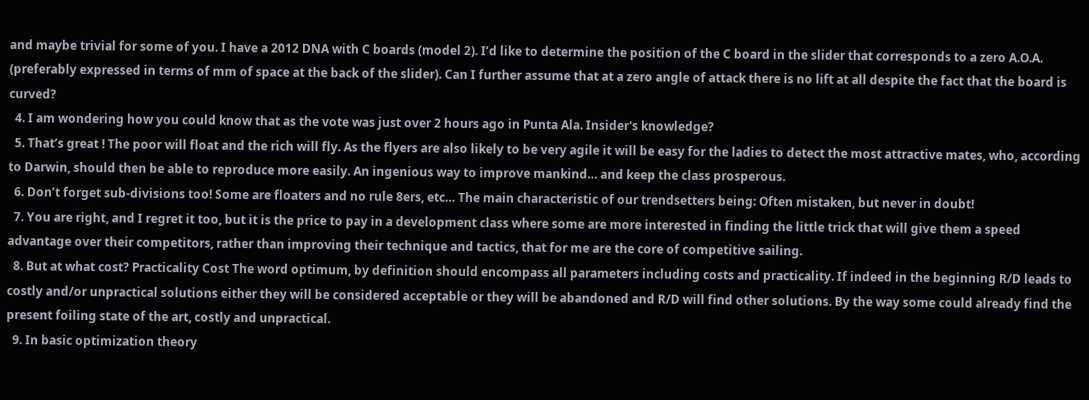and maybe trivial for some of you. I have a 2012 DNA with C boards (model 2). I’d like to determine the position of the C board in the slider that corresponds to a zero A.O.A. (preferably expressed in terms of mm of space at the back of the slider). Can I further assume that at a zero angle of attack there is no lift at all despite the fact that the board is curved?
  4. I am wondering how you could know that as the vote was just over 2 hours ago in Punta Ala. Insider's knowledge?
  5. That’s great ! The poor will float and the rich will fly. As the flyers are also likely to be very agile it will be easy for the ladies to detect the most attractive mates, who, according to Darwin, should then be able to reproduce more easily. An ingenious way to improve mankind… and keep the class prosperous.
  6. Don’t forget sub-divisions too! Some are floaters and no rule 8ers, etc… The main characteristic of our trendsetters being: Often mistaken, but never in doubt!
  7. You are right, and I regret it too, but it is the price to pay in a development class where some are more interested in finding the little trick that will give them a speed advantage over their competitors, rather than improving their technique and tactics, that for me are the core of competitive sailing.
  8. But at what cost? Practicality Cost The word optimum, by definition should encompass all parameters including costs and practicality. If indeed in the beginning R/D leads to costly and/or unpractical solutions either they will be considered acceptable or they will be abandoned and R/D will find other solutions. By the way some could already find the present foiling state of the art, costly and unpractical.
  9. In basic optimization theory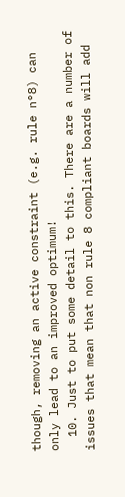though, removing an active constraint (e.g. rule n°8) can only lead to an improved optimum!
  10. Just to put some detail to this. There are a number of issues that mean that non rule 8 compliant boards will add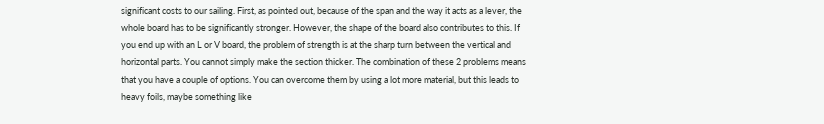significant costs to our sailing. First, as pointed out, because of the span and the way it acts as a lever, the whole board has to be significantly stronger. However, the shape of the board also contributes to this. If you end up with an L or V board, the problem of strength is at the sharp turn between the vertical and horizontal parts. You cannot simply make the section thicker. The combination of these 2 problems means that you have a couple of options. You can overcome them by using a lot more material, but this leads to heavy foils, maybe something like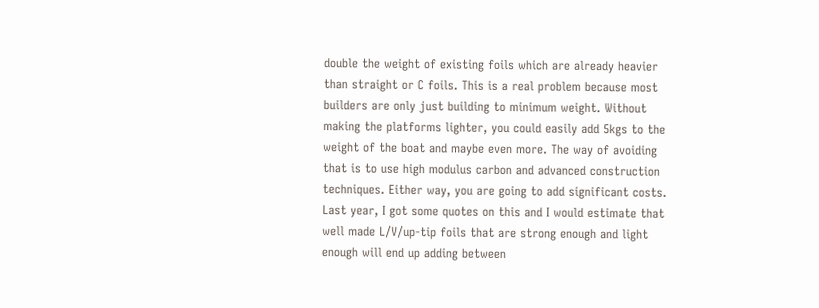double the weight of existing foils which are already heavier than straight or C foils. This is a real problem because most builders are only just building to minimum weight. Without making the platforms lighter, you could easily add 5kgs to the weight of the boat and maybe even more. The way of avoiding that is to use high modulus carbon and advanced construction techniques. Either way, you are going to add significant costs. Last year, I got some quotes on this and I would estimate that well made L/V/up-tip foils that are strong enough and light enough will end up adding between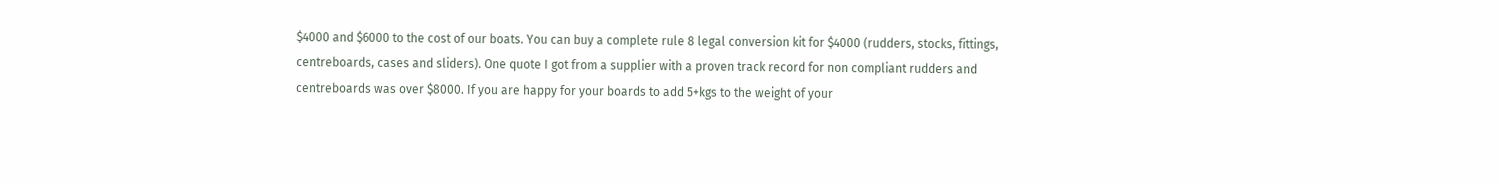$4000 and $6000 to the cost of our boats. You can buy a complete rule 8 legal conversion kit for $4000 (rudders, stocks, fittings, centreboards, cases and sliders). One quote I got from a supplier with a proven track record for non compliant rudders and centreboards was over $8000. If you are happy for your boards to add 5+kgs to the weight of your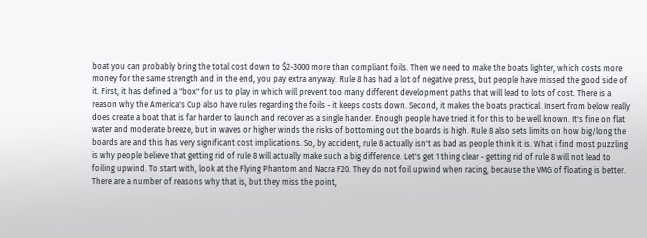boat you can probably bring the total cost down to $2-3000 more than compliant foils. Then we need to make the boats lighter, which costs more money for the same strength and in the end, you pay extra anyway. Rule 8 has had a lot of negative press, but people have missed the good side of it. First, it has defined a "box" for us to play in which will prevent too many different development paths that will lead to lots of cost. There is a reason why the America's Cup also have rules regarding the foils - it keeps costs down. Second, it makes the boats practical. Insert from below really does create a boat that is far harder to launch and recover as a single hander. Enough people have tried it for this to be well known. It's fine on flat water and moderate breeze, but in waves or higher winds the risks of bottoming out the boards is high. Rule 8 also sets limits on how big/long the boards are and this has very significant cost implications. So, by accident, rule 8 actually isn't as bad as people think it is. What i find most puzzling is why people believe that getting rid of rule 8 will actually make such a big difference. Let's get 1 thing clear - getting rid of rule 8 will not lead to foiling upwind. To start with, look at the Flying Phantom and Nacra F20. They do not foil upwind when racing, because the VMG of floating is better. There are a number of reasons why that is, but they miss the point,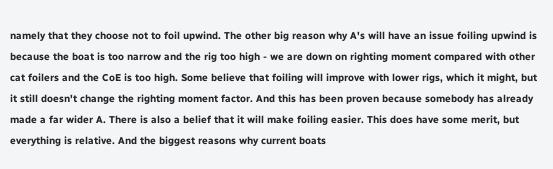namely that they choose not to foil upwind. The other big reason why A's will have an issue foiling upwind is because the boat is too narrow and the rig too high - we are down on righting moment compared with other cat foilers and the CoE is too high. Some believe that foiling will improve with lower rigs, which it might, but it still doesn't change the righting moment factor. And this has been proven because somebody has already made a far wider A. There is also a belief that it will make foiling easier. This does have some merit, but everything is relative. And the biggest reasons why current boats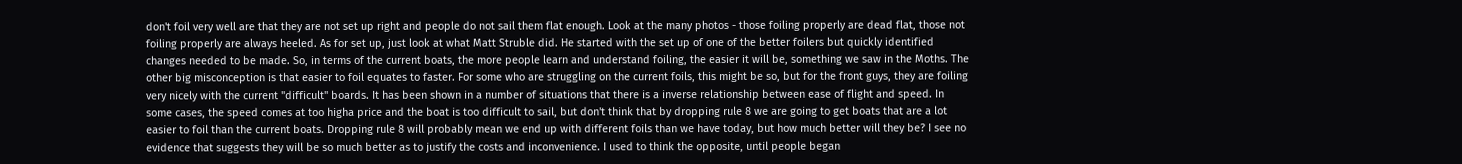don't foil very well are that they are not set up right and people do not sail them flat enough. Look at the many photos - those foiling properly are dead flat, those not foiling properly are always heeled. As for set up, just look at what Matt Struble did. He started with the set up of one of the better foilers but quickly identified changes needed to be made. So, in terms of the current boats, the more people learn and understand foiling, the easier it will be, something we saw in the Moths. The other big misconception is that easier to foil equates to faster. For some who are struggling on the current foils, this might be so, but for the front guys, they are foiling very nicely with the current "difficult" boards. It has been shown in a number of situations that there is a inverse relationship between ease of flight and speed. In some cases, the speed comes at too higha price and the boat is too difficult to sail, but don't think that by dropping rule 8 we are going to get boats that are a lot easier to foil than the current boats. Dropping rule 8 will probably mean we end up with different foils than we have today, but how much better will they be? I see no evidence that suggests they will be so much better as to justify the costs and inconvenience. I used to think the opposite, until people began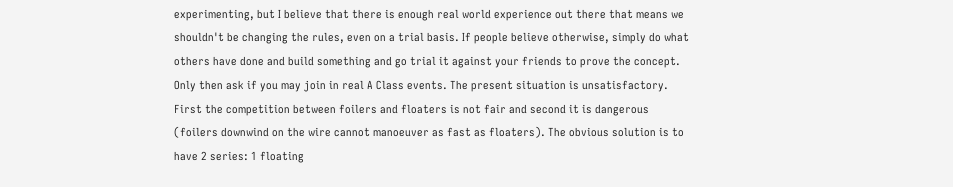experimenting, but I believe that there is enough real world experience out there that means we shouldn't be changing the rules, even on a trial basis. If people believe otherwise, simply do what others have done and build something and go trial it against your friends to prove the concept. Only then ask if you may join in real A Class events. The present situation is unsatisfactory. First the competition between foilers and floaters is not fair and second it is dangerous (foilers downwind on the wire cannot manoeuver as fast as floaters). The obvious solution is to have 2 series: 1 floating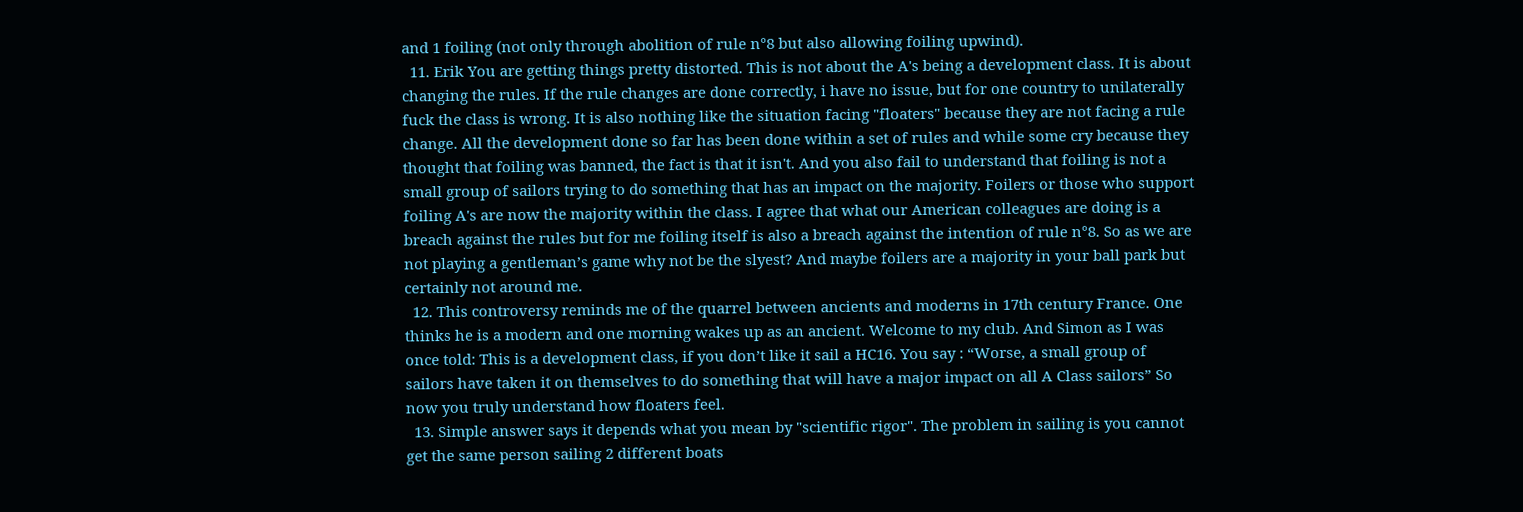and 1 foiling (not only through abolition of rule n°8 but also allowing foiling upwind).
  11. Erik You are getting things pretty distorted. This is not about the A's being a development class. It is about changing the rules. If the rule changes are done correctly, i have no issue, but for one country to unilaterally fuck the class is wrong. It is also nothing like the situation facing "floaters" because they are not facing a rule change. All the development done so far has been done within a set of rules and while some cry because they thought that foiling was banned, the fact is that it isn't. And you also fail to understand that foiling is not a small group of sailors trying to do something that has an impact on the majority. Foilers or those who support foiling A's are now the majority within the class. I agree that what our American colleagues are doing is a breach against the rules but for me foiling itself is also a breach against the intention of rule n°8. So as we are not playing a gentleman’s game why not be the slyest? And maybe foilers are a majority in your ball park but certainly not around me.
  12. This controversy reminds me of the quarrel between ancients and moderns in 17th century France. One thinks he is a modern and one morning wakes up as an ancient. Welcome to my club. And Simon as I was once told: This is a development class, if you don’t like it sail a HC16. You say : “Worse, a small group of sailors have taken it on themselves to do something that will have a major impact on all A Class sailors” So now you truly understand how floaters feel.
  13. Simple answer says it depends what you mean by "scientific rigor". The problem in sailing is you cannot get the same person sailing 2 different boats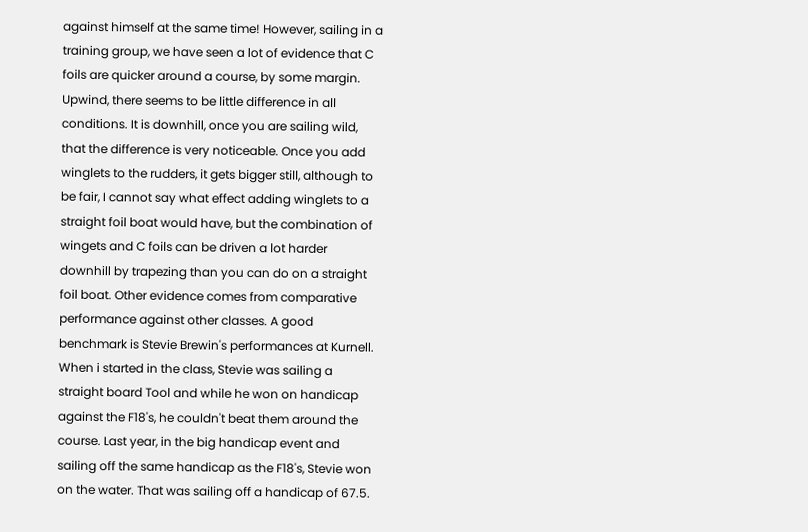against himself at the same time! However, sailing in a training group, we have seen a lot of evidence that C foils are quicker around a course, by some margin. Upwind, there seems to be little difference in all conditions. It is downhill, once you are sailing wild, that the difference is very noticeable. Once you add winglets to the rudders, it gets bigger still, although to be fair, I cannot say what effect adding winglets to a straight foil boat would have, but the combination of wingets and C foils can be driven a lot harder downhill by trapezing than you can do on a straight foil boat. Other evidence comes from comparative performance against other classes. A good benchmark is Stevie Brewin's performances at Kurnell. When i started in the class, Stevie was sailing a straight board Tool and while he won on handicap against the F18's, he couldn't beat them around the course. Last year, in the big handicap event and sailing off the same handicap as the F18's, Stevie won on the water. That was sailing off a handicap of 67.5.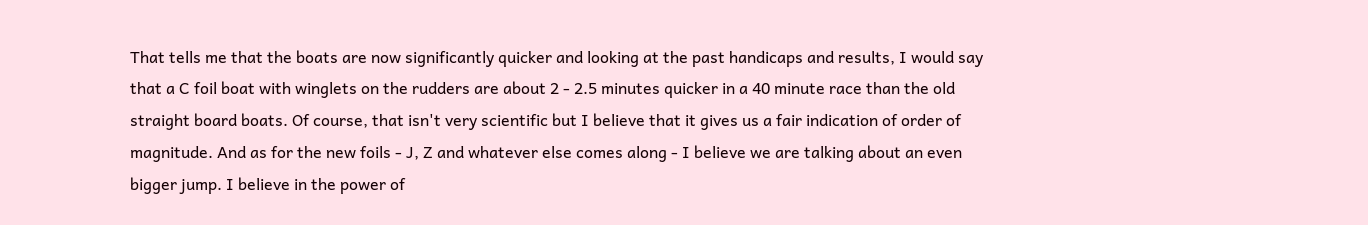That tells me that the boats are now significantly quicker and looking at the past handicaps and results, I would say that a C foil boat with winglets on the rudders are about 2 - 2.5 minutes quicker in a 40 minute race than the old straight board boats. Of course, that isn't very scientific but I believe that it gives us a fair indication of order of magnitude. And as for the new foils - J, Z and whatever else comes along - I believe we are talking about an even bigger jump. I believe in the power of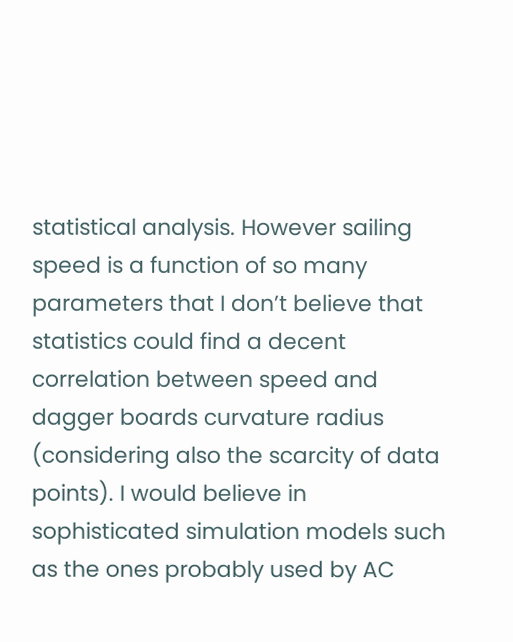statistical analysis. However sailing speed is a function of so many parameters that I don’t believe that statistics could find a decent correlation between speed and dagger boards curvature radius (considering also the scarcity of data points). I would believe in sophisticated simulation models such as the ones probably used by AC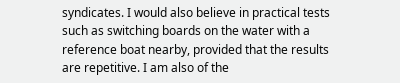syndicates. I would also believe in practical tests such as switching boards on the water with a reference boat nearby, provided that the results are repetitive. I am also of the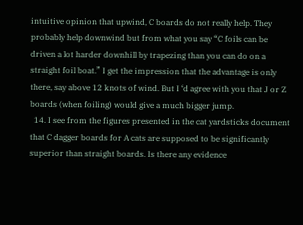intuitive opinion that upwind, C boards do not really help. They probably help downwind but from what you say “C foils can be driven a lot harder downhill by trapezing than you can do on a straight foil boat.” I get the impression that the advantage is only there, say above 12 knots of wind. But I ‘d agree with you that J or Z boards (when foiling) would give a much bigger jump.
  14. I see from the figures presented in the cat yardsticks document that C dagger boards for A cats are supposed to be significantly superior than straight boards. Is there any evidence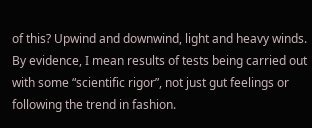of this? Upwind and downwind, light and heavy winds. By evidence, I mean results of tests being carried out with some “scientific rigor”, not just gut feelings or following the trend in fashion.